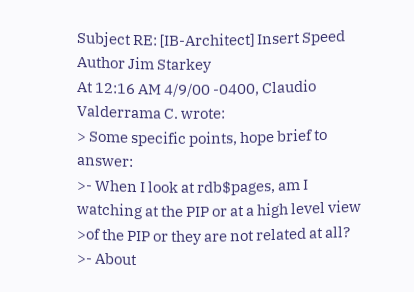Subject RE: [IB-Architect] Insert Speed
Author Jim Starkey
At 12:16 AM 4/9/00 -0400, Claudio Valderrama C. wrote:
> Some specific points, hope brief to answer:
>- When I look at rdb$pages, am I watching at the PIP or at a high level view
>of the PIP or they are not related at all?
>- About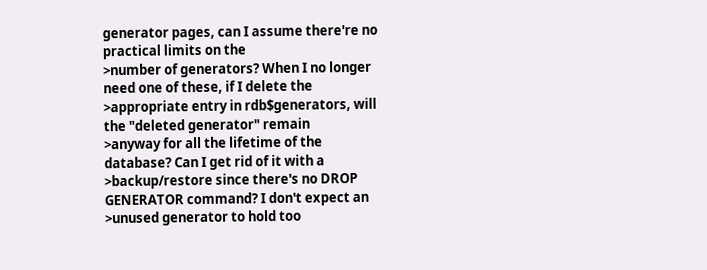generator pages, can I assume there're no practical limits on the
>number of generators? When I no longer need one of these, if I delete the
>appropriate entry in rdb$generators, will the "deleted generator" remain
>anyway for all the lifetime of the database? Can I get rid of it with a
>backup/restore since there's no DROP GENERATOR command? I don't expect an
>unused generator to hold too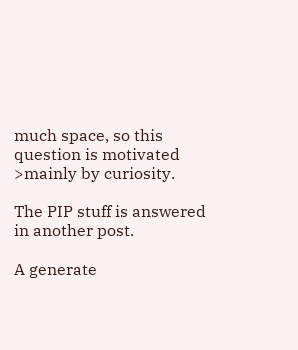much space, so this question is motivated
>mainly by curiosity.

The PIP stuff is answered in another post.

A generate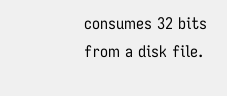consumes 32 bits from a disk file.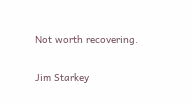Not worth recovering.

Jim Starkey